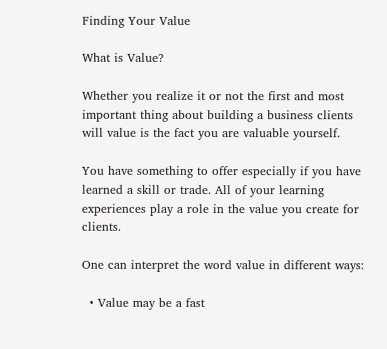Finding Your Value

What is Value?

Whether you realize it or not the first and most important thing about building a business clients will value is the fact you are valuable yourself.

You have something to offer especially if you have learned a skill or trade. All of your learning experiences play a role in the value you create for clients.

One can interpret the word value in different ways:

  • Value may be a fast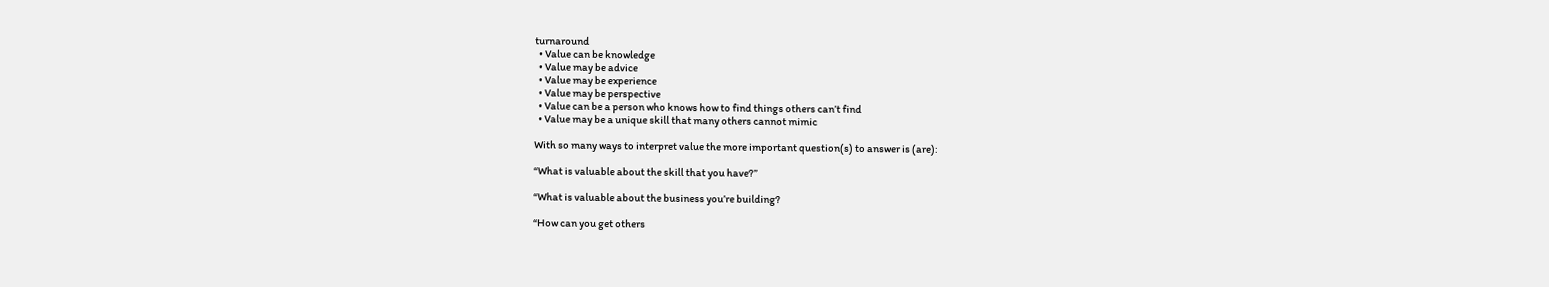turnaround
  • Value can be knowledge
  • Value may be advice
  • Value may be experience
  • Value may be perspective
  • Value can be a person who knows how to find things others can’t find
  • Value may be a unique skill that many others cannot mimic

With so many ways to interpret value the more important question(s) to answer is (are):

“What is valuable about the skill that you have?”

“What is valuable about the business you’re building?

“How can you get others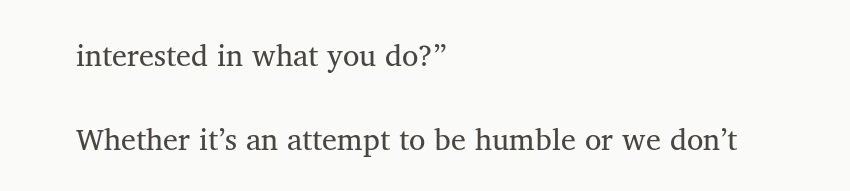interested in what you do?”

Whether it’s an attempt to be humble or we don’t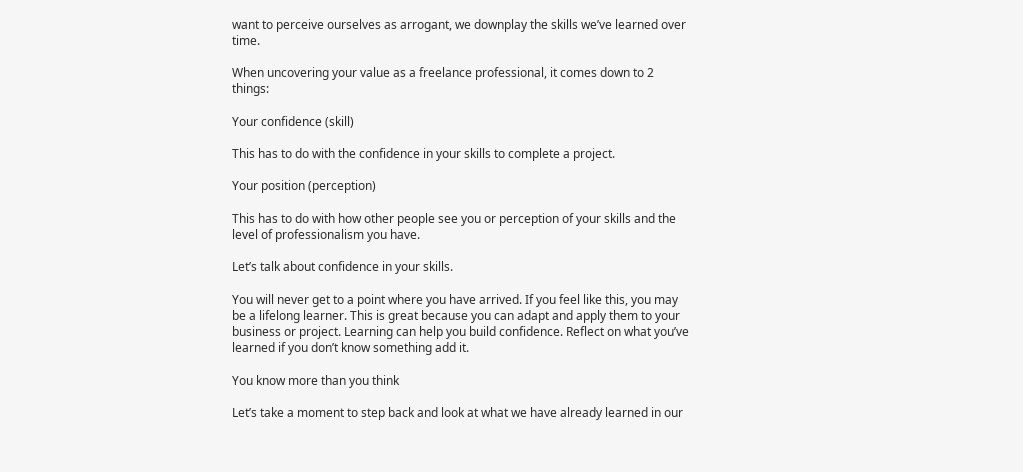want to perceive ourselves as arrogant, we downplay the skills we’ve learned over time.

When uncovering your value as a freelance professional, it comes down to 2 things:

Your confidence (skill)

This has to do with the confidence in your skills to complete a project.

Your position (perception)

This has to do with how other people see you or perception of your skills and the level of professionalism you have.

Let’s talk about confidence in your skills.

You will never get to a point where you have arrived. If you feel like this, you may be a lifelong learner. This is great because you can adapt and apply them to your business or project. Learning can help you build confidence. Reflect on what you’ve learned if you don’t know something add it.

You know more than you think

Let’s take a moment to step back and look at what we have already learned in our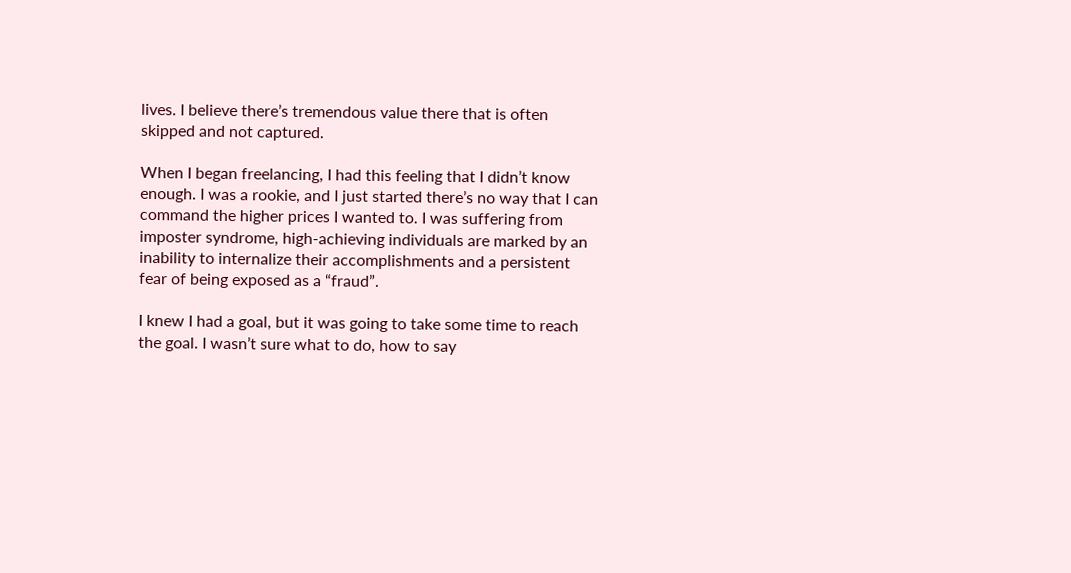lives. I believe there’s tremendous value there that is often skipped and not captured.

When I began freelancing, I had this feeling that I didn’t know enough. I was a rookie, and I just started there’s no way that I can command the higher prices I wanted to. I was suffering from imposter syndrome, high-achieving individuals are marked by an inability to internalize their accomplishments and a persistent fear of being exposed as a “fraud”.

I knew I had a goal, but it was going to take some time to reach the goal. I wasn’t sure what to do, how to say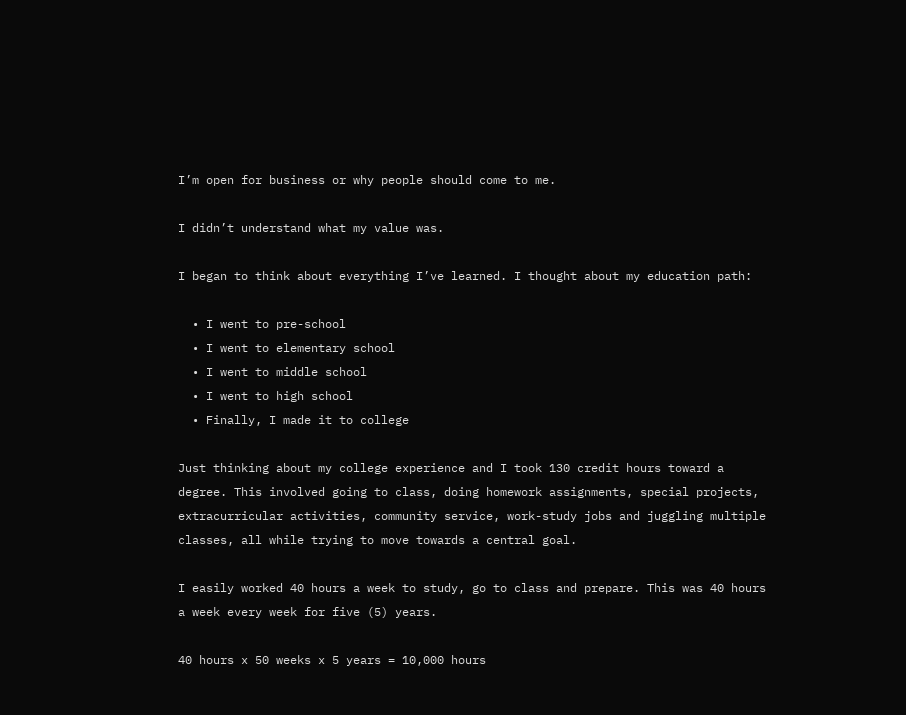I’m open for business or why people should come to me.

I didn’t understand what my value was.

I began to think about everything I’ve learned. I thought about my education path:

  • I went to pre-school
  • I went to elementary school
  • I went to middle school
  • I went to high school
  • Finally, I made it to college

Just thinking about my college experience and I took 130 credit hours toward a degree. This involved going to class, doing homework assignments, special projects, extracurricular activities, community service, work-study jobs and juggling multiple classes, all while trying to move towards a central goal.

I easily worked 40 hours a week to study, go to class and prepare. This was 40 hours a week every week for five (5) years.

40 hours x 50 weeks x 5 years = 10,000 hours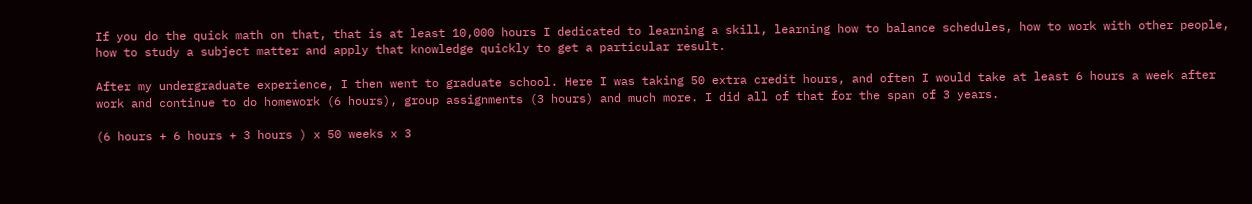If you do the quick math on that, that is at least 10,000 hours I dedicated to learning a skill, learning how to balance schedules, how to work with other people, how to study a subject matter and apply that knowledge quickly to get a particular result.

After my undergraduate experience, I then went to graduate school. Here I was taking 50 extra credit hours, and often I would take at least 6 hours a week after work and continue to do homework (6 hours), group assignments (3 hours) and much more. I did all of that for the span of 3 years.

(6 hours + 6 hours + 3 hours ) x 50 weeks x 3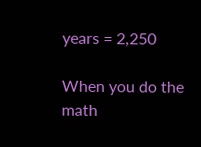years = 2,250

When you do the math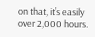on that, it’s easily over 2,000 hours.